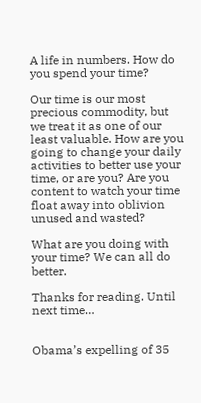A life in numbers. How do you spend your time?

Our time is our most precious commodity, but we treat it as one of our least valuable. How are you going to change your daily activities to better use your time, or are you? Are you content to watch your time float away into oblivion unused and wasted?

What are you doing with your time? We can all do better.

Thanks for reading. Until next time…


Obama’s expelling of 35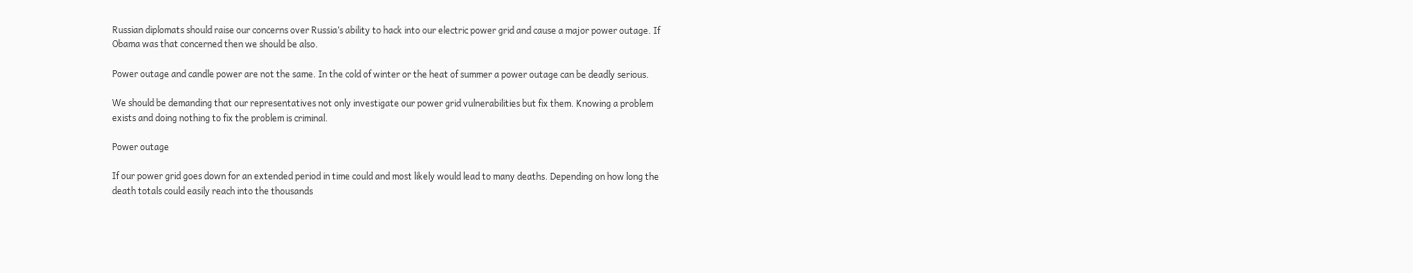Russian diplomats should raise our concerns over Russia’s ability to hack into our electric power grid and cause a major power outage. If Obama was that concerned then we should be also.

Power outage and candle power are not the same. In the cold of winter or the heat of summer a power outage can be deadly serious.

We should be demanding that our representatives not only investigate our power grid vulnerabilities but fix them. Knowing a problem exists and doing nothing to fix the problem is criminal.

Power outage

If our power grid goes down for an extended period in time could and most likely would lead to many deaths. Depending on how long the death totals could easily reach into the thousands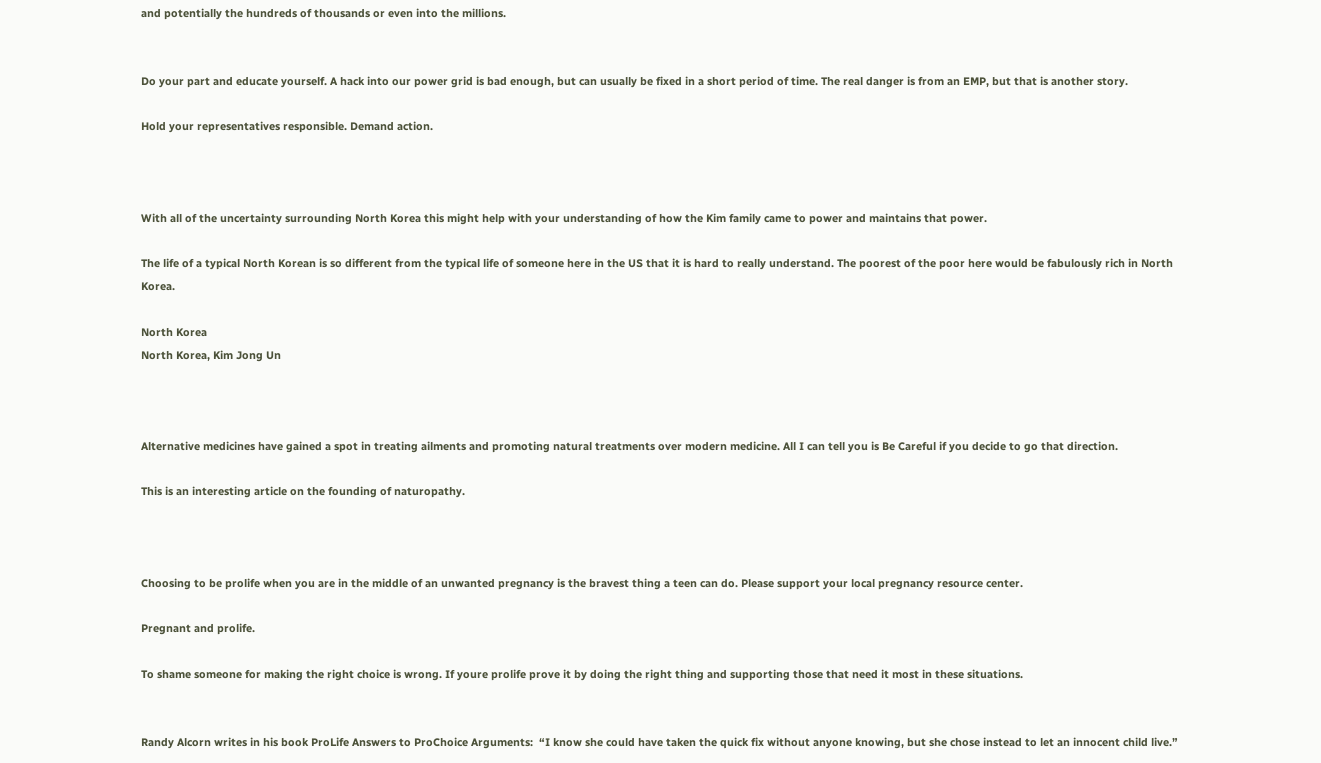and potentially the hundreds of thousands or even into the millions.


Do your part and educate yourself. A hack into our power grid is bad enough, but can usually be fixed in a short period of time. The real danger is from an EMP, but that is another story.

Hold your representatives responsible. Demand action.



With all of the uncertainty surrounding North Korea this might help with your understanding of how the Kim family came to power and maintains that power.

The life of a typical North Korean is so different from the typical life of someone here in the US that it is hard to really understand. The poorest of the poor here would be fabulously rich in North Korea.

North Korea
North Korea, Kim Jong Un



Alternative medicines have gained a spot in treating ailments and promoting natural treatments over modern medicine. All I can tell you is Be Careful if you decide to go that direction.

This is an interesting article on the founding of naturopathy.



Choosing to be prolife when you are in the middle of an unwanted pregnancy is the bravest thing a teen can do. Please support your local pregnancy resource center.

Pregnant and prolife.

To shame someone for making the right choice is wrong. If youre prolife prove it by doing the right thing and supporting those that need it most in these situations.


Randy Alcorn writes in his book ProLife Answers to ProChoice Arguments:  “I know she could have taken the quick fix without anyone knowing, but she chose instead to let an innocent child live.”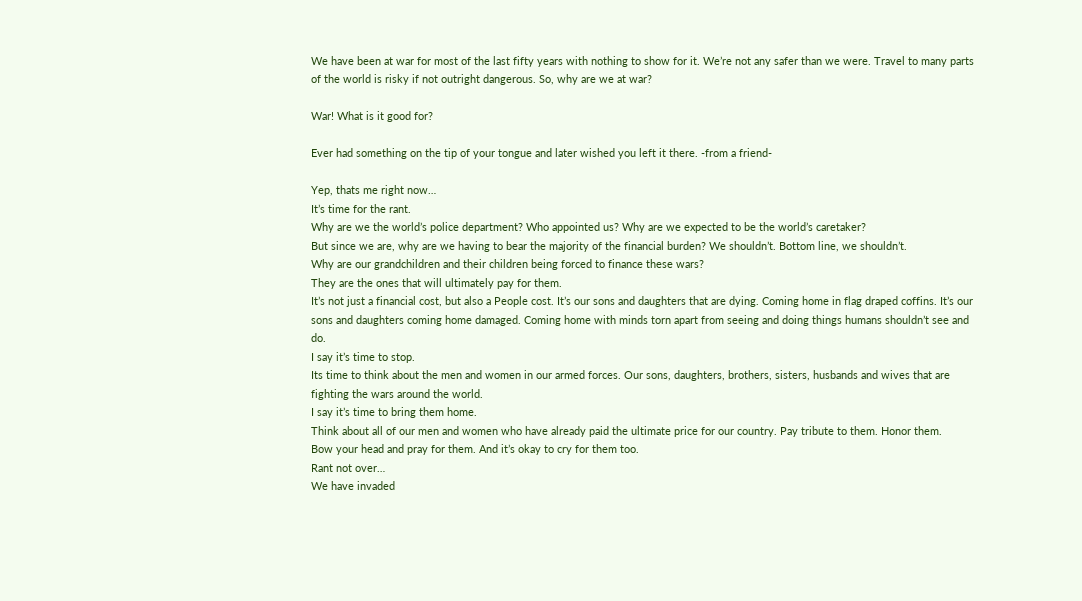We have been at war for most of the last fifty years with nothing to show for it. We’re not any safer than we were. Travel to many parts of the world is risky if not outright dangerous. So, why are we at war?

War! What is it good for?

Ever had something on the tip of your tongue and later wished you left it there. -from a friend-

Yep, thats me right now…
It’s time for the rant.
Why are we the world’s police department? Who appointed us? Why are we expected to be the world’s caretaker?
But since we are, why are we having to bear the majority of the financial burden? We shouldn’t. Bottom line, we shouldn’t.
Why are our grandchildren and their children being forced to finance these wars?
They are the ones that will ultimately pay for them.
It’s not just a financial cost, but also a People cost. It’s our sons and daughters that are dying. Coming home in flag draped coffins. It’s our sons and daughters coming home damaged. Coming home with minds torn apart from seeing and doing things humans shouldn’t see and do.
I say it’s time to stop.
Its time to think about the men and women in our armed forces. Our sons, daughters, brothers, sisters, husbands and wives that are fighting the wars around the world.
I say it’s time to bring them home.
Think about all of our men and women who have already paid the ultimate price for our country. Pay tribute to them. Honor them.
Bow your head and pray for them. And it’s okay to cry for them too.
Rant not over…
We have invaded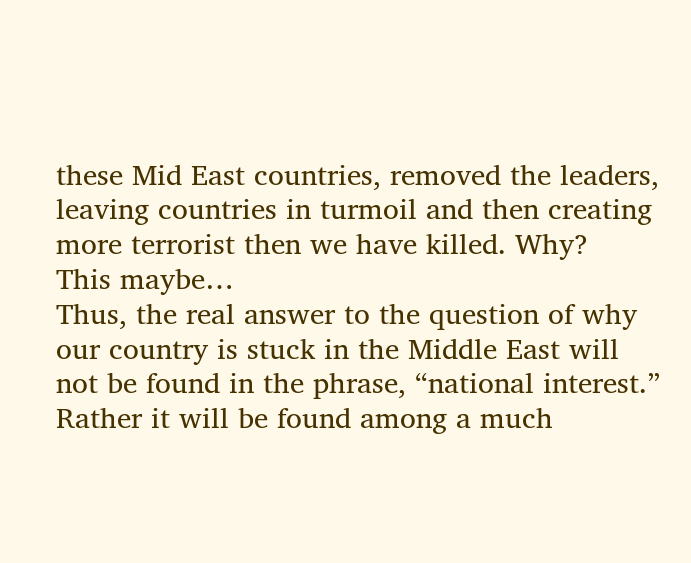these Mid East countries, removed the leaders, leaving countries in turmoil and then creating more terrorist then we have killed. Why?
This maybe…
Thus, the real answer to the question of why our country is stuck in the Middle East will not be found in the phrase, “national interest.” Rather it will be found among a much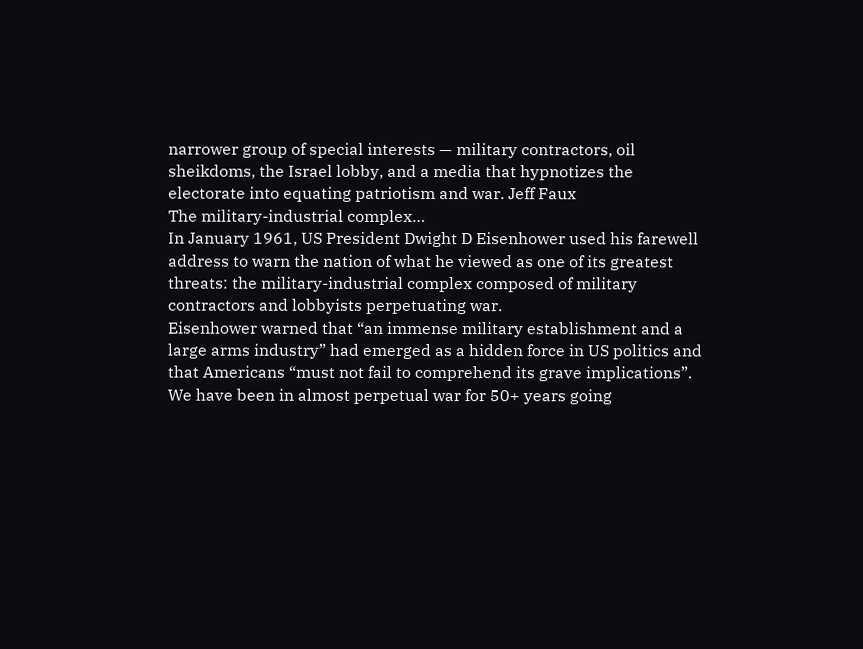narrower group of special interests — military contractors, oil sheikdoms, the Israel lobby, and a media that hypnotizes the electorate into equating patriotism and war. Jeff Faux
The military-industrial complex…
In January 1961, US President Dwight D Eisenhower used his farewell address to warn the nation of what he viewed as one of its greatest threats: the military-industrial complex composed of military contractors and lobbyists perpetuating war.
Eisenhower warned that “an immense military establishment and a large arms industry” had emerged as a hidden force in US politics and that Americans “must not fail to comprehend its grave implications”.
We have been in almost perpetual war for 50+ years going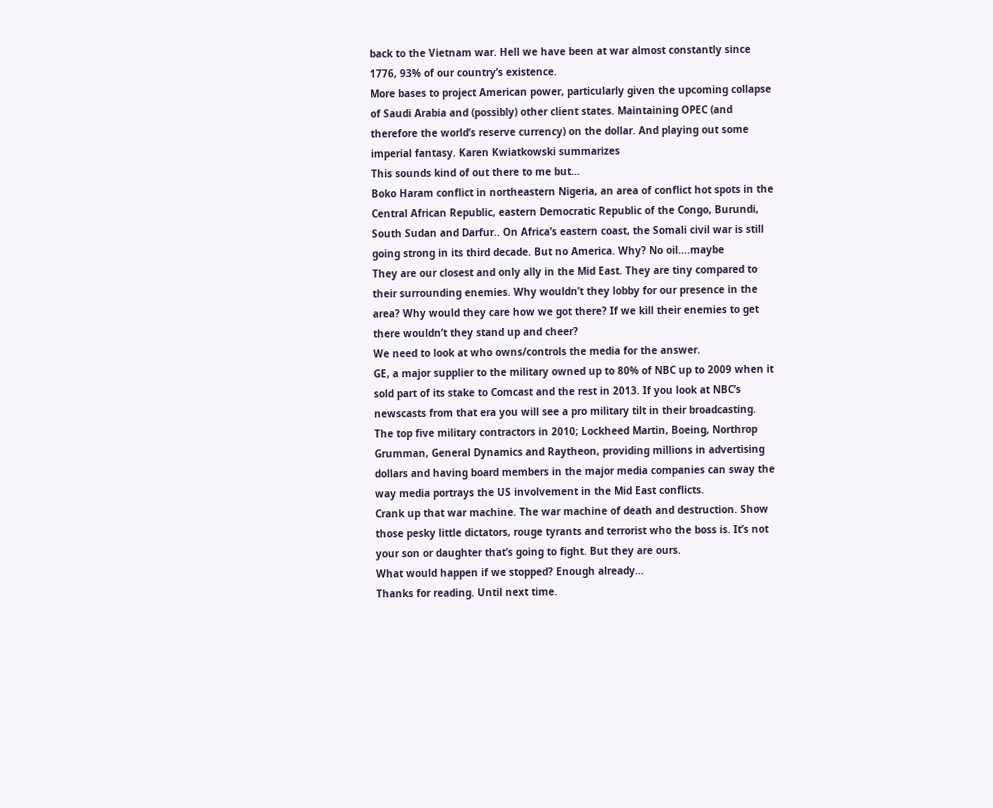back to the Vietnam war. Hell we have been at war almost constantly since 1776, 93% of our country’s existence.
More bases to project American power, particularly given the upcoming collapse of Saudi Arabia and (possibly) other client states. Maintaining OPEC (and therefore the world’s reserve currency) on the dollar. And playing out some imperial fantasy. Karen Kwiatkowski summarizes
This sounds kind of out there to me but…
Boko Haram conflict in northeastern Nigeria, an area of conflict hot spots in the Central African Republic, eastern Democratic Republic of the Congo, Burundi, South Sudan and Darfur.. On Africa’s eastern coast, the Somali civil war is still going strong in its third decade. But no America. Why? No oil….maybe
They are our closest and only ally in the Mid East. They are tiny compared to their surrounding enemies. Why wouldn’t they lobby for our presence in the area? Why would they care how we got there? If we kill their enemies to get there wouldn’t they stand up and cheer?
We need to look at who owns/controls the media for the answer.
GE, a major supplier to the military owned up to 80% of NBC up to 2009 when it sold part of its stake to Comcast and the rest in 2013. If you look at NBC’s newscasts from that era you will see a pro military tilt in their broadcasting.
The top five military contractors in 2010; Lockheed Martin, Boeing, Northrop Grumman, General Dynamics and Raytheon, providing millions in advertising dollars and having board members in the major media companies can sway the way media portrays the US involvement in the Mid East conflicts.
Crank up that war machine. The war machine of death and destruction. Show those pesky little dictators, rouge tyrants and terrorist who the boss is. It’s not your son or daughter that’s going to fight. But they are ours.
What would happen if we stopped? Enough already…
Thanks for reading. Until next time.